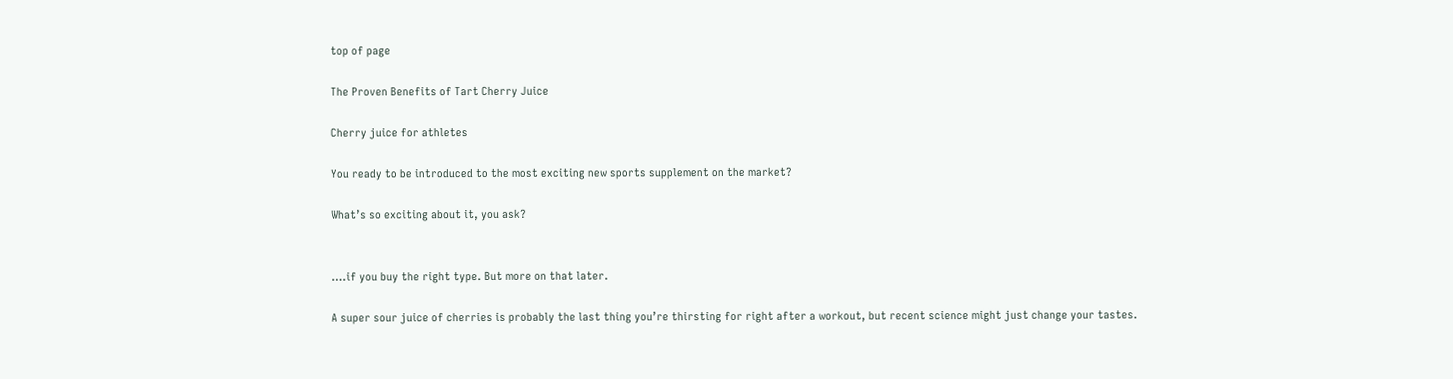top of page

The Proven Benefits of Tart Cherry Juice

Cherry juice for athletes

You ready to be introduced to the most exciting new sports supplement on the market?

What’s so exciting about it, you ask?


….if you buy the right type. But more on that later.

A super sour juice of cherries is probably the last thing you’re thirsting for right after a workout, but recent science might just change your tastes.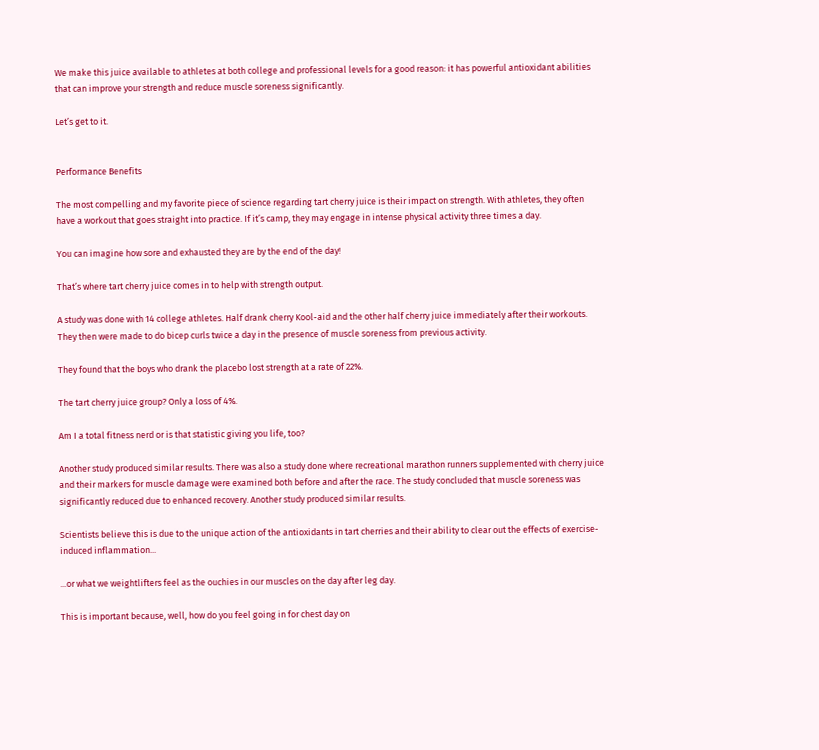We make this juice available to athletes at both college and professional levels for a good reason: it has powerful antioxidant abilities that can improve your strength and reduce muscle soreness significantly.

Let’s get to it.


Performance Benefits

The most compelling and my favorite piece of science regarding tart cherry juice is their impact on strength. With athletes, they often have a workout that goes straight into practice. If it’s camp, they may engage in intense physical activity three times a day.

You can imagine how sore and exhausted they are by the end of the day!

That’s where tart cherry juice comes in to help with strength output.

A study was done with 14 college athletes. Half drank cherry Kool-aid and the other half cherry juice immediately after their workouts. They then were made to do bicep curls twice a day in the presence of muscle soreness from previous activity.

They found that the boys who drank the placebo lost strength at a rate of 22%.

The tart cherry juice group? Only a loss of 4%.

Am I a total fitness nerd or is that statistic giving you life, too?

Another study produced similar results. There was also a study done where recreational marathon runners supplemented with cherry juice and their markers for muscle damage were examined both before and after the race. The study concluded that muscle soreness was significantly reduced due to enhanced recovery. Another study produced similar results.

Scientists believe this is due to the unique action of the antioxidants in tart cherries and their ability to clear out the effects of exercise-induced inflammation...

...or what we weightlifters feel as the ouchies in our muscles on the day after leg day.

This is important because, well, how do you feel going in for chest day on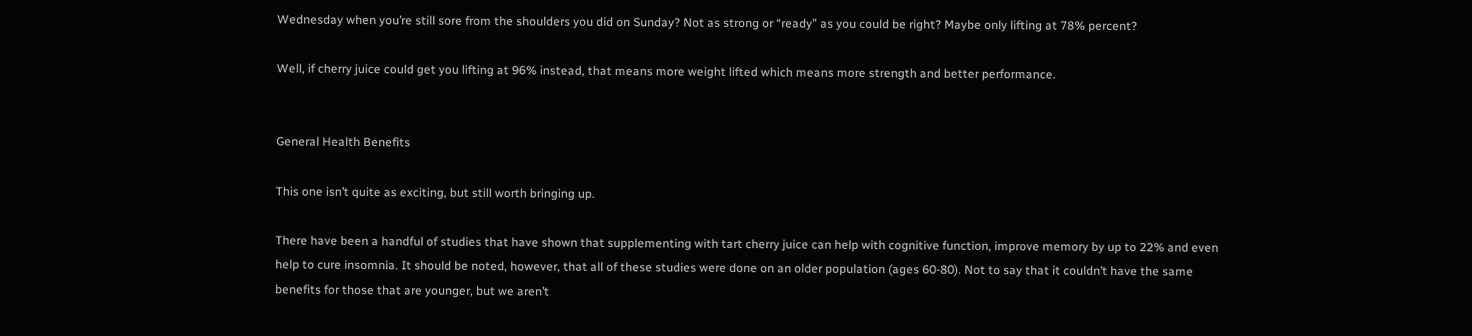Wednesday when you’re still sore from the shoulders you did on Sunday? Not as strong or “ready” as you could be right? Maybe only lifting at 78% percent?

Well, if cherry juice could get you lifting at 96% instead, that means more weight lifted which means more strength and better performance.


General Health Benefits

This one isn’t quite as exciting, but still worth bringing up.

There have been a handful of studies that have shown that supplementing with tart cherry juice can help with cognitive function, improve memory by up to 22% and even help to cure insomnia. It should be noted, however, that all of these studies were done on an older population (ages 60-80). Not to say that it couldn’t have the same benefits for those that are younger, but we aren’t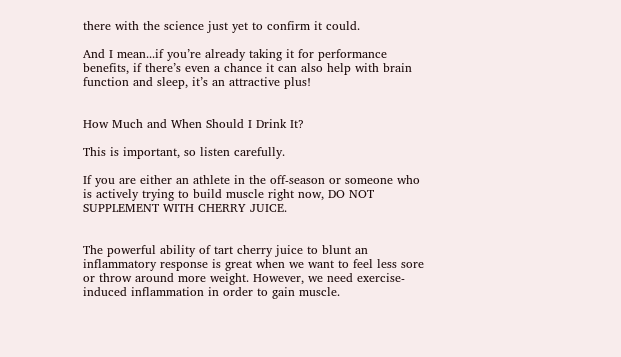there with the science just yet to confirm it could.

And I mean...if you’re already taking it for performance benefits, if there’s even a chance it can also help with brain function and sleep, it’s an attractive plus!


How Much and When Should I Drink It?

This is important, so listen carefully.

If you are either an athlete in the off-season or someone who is actively trying to build muscle right now, DO NOT SUPPLEMENT WITH CHERRY JUICE.


The powerful ability of tart cherry juice to blunt an inflammatory response is great when we want to feel less sore or throw around more weight. However, we need exercise-induced inflammation in order to gain muscle.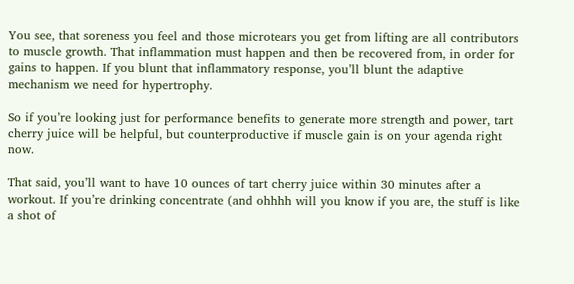You see, that soreness you feel and those microtears you get from lifting are all contributors to muscle growth. That inflammation must happen and then be recovered from, in order for gains to happen. If you blunt that inflammatory response, you’ll blunt the adaptive mechanism we need for hypertrophy.

So if you’re looking just for performance benefits to generate more strength and power, tart cherry juice will be helpful, but counterproductive if muscle gain is on your agenda right now.

That said, you’ll want to have 10 ounces of tart cherry juice within 30 minutes after a workout. If you’re drinking concentrate (and ohhhh will you know if you are, the stuff is like a shot of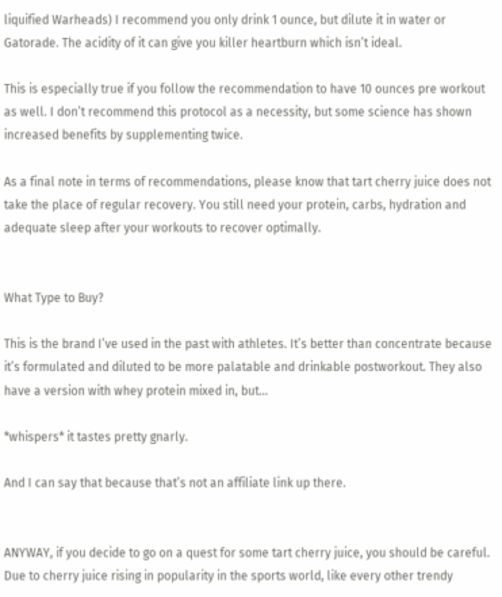liquified Warheads) I recommend you only drink 1 ounce, but dilute it in water or Gatorade. The acidity of it can give you killer heartburn which isn’t ideal.

This is especially true if you follow the recommendation to have 10 ounces pre workout as well. I don’t recommend this protocol as a necessity, but some science has shown increased benefits by supplementing twice.

As a final note in terms of recommendations, please know that tart cherry juice does not take the place of regular recovery. You still need your protein, carbs, hydration and adequate sleep after your workouts to recover optimally.


What Type to Buy?

This is the brand I’ve used in the past with athletes. It’s better than concentrate because it’s formulated and diluted to be more palatable and drinkable postworkout. They also have a version with whey protein mixed in, but…

*whispers* it tastes pretty gnarly.

And I can say that because that’s not an affiliate link up there.


ANYWAY, if you decide to go on a quest for some tart cherry juice, you should be careful. Due to cherry juice rising in popularity in the sports world, like every other trendy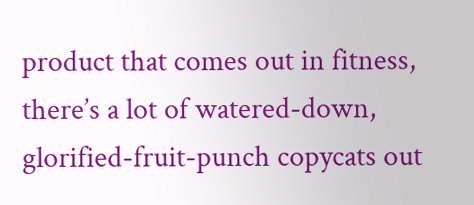product that comes out in fitness, there’s a lot of watered-down, glorified-fruit-punch copycats out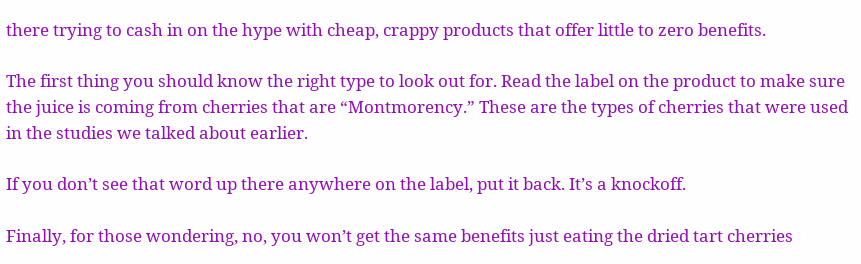there trying to cash in on the hype with cheap, crappy products that offer little to zero benefits.

The first thing you should know the right type to look out for. Read the label on the product to make sure the juice is coming from cherries that are “Montmorency.” These are the types of cherries that were used in the studies we talked about earlier.

If you don’t see that word up there anywhere on the label, put it back. It’s a knockoff.

Finally, for those wondering, no, you won’t get the same benefits just eating the dried tart cherries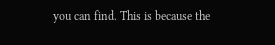you can find. This is because the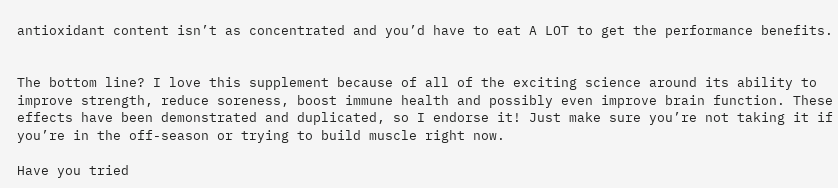antioxidant content isn’t as concentrated and you’d have to eat A LOT to get the performance benefits.


The bottom line? I love this supplement because of all of the exciting science around its ability to improve strength, reduce soreness, boost immune health and possibly even improve brain function. These effects have been demonstrated and duplicated, so I endorse it! Just make sure you’re not taking it if you’re in the off-season or trying to build muscle right now.

Have you tried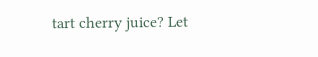tart cherry juice? Let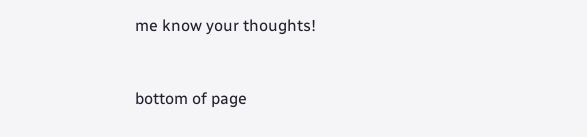me know your thoughts!


bottom of page